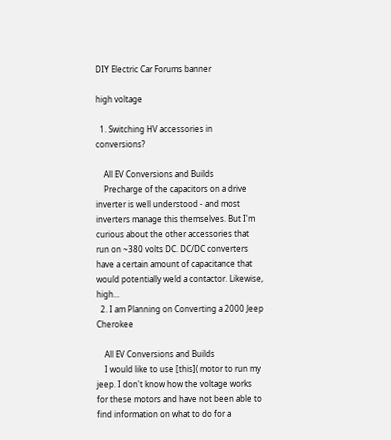DIY Electric Car Forums banner

high voltage

  1. Switching HV accessories in conversions?

    All EV Conversions and Builds
    Precharge of the capacitors on a drive inverter is well understood - and most inverters manage this themselves. But I'm curious about the other accessories that run on ~380 volts DC. DC/DC converters have a certain amount of capacitance that would potentially weld a contactor. Likewise, high...
  2. I am Planning on Converting a 2000 Jeep Cherokee

    All EV Conversions and Builds
    I would like to use [this]( motor to run my jeep. I don't know how the voltage works for these motors and have not been able to find information on what to do for a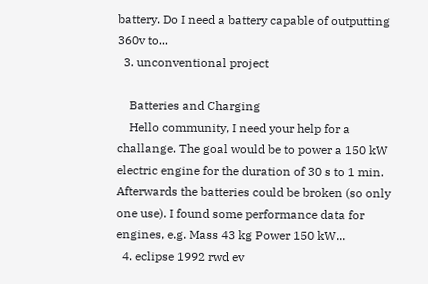battery. Do I need a battery capable of outputting 360v to...
  3. unconventional project

    Batteries and Charging
    Hello community, I need your help for a challange. The goal would be to power a 150 kW electric engine for the duration of 30 s to 1 min. Afterwards the batteries could be broken (so only one use). I found some performance data for engines, e.g. Mass 43 kg Power 150 kW...
  4. eclipse 1992 rwd ev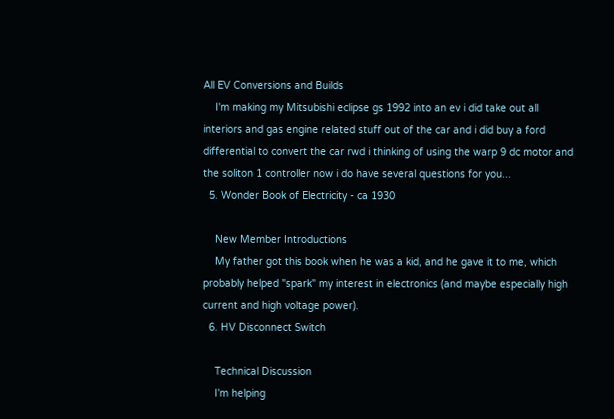All EV Conversions and Builds
    I'm making my Mitsubishi eclipse gs 1992 into an ev i did take out all interiors and gas engine related stuff out of the car and i did buy a ford differential to convert the car rwd i thinking of using the warp 9 dc motor and the soliton 1 controller now i do have several questions for you...
  5. Wonder Book of Electricity - ca 1930

    New Member Introductions
    My father got this book when he was a kid, and he gave it to me, which probably helped "spark" my interest in electronics (and maybe especially high current and high voltage power).
  6. HV Disconnect Switch

    Technical Discussion
    I'm helping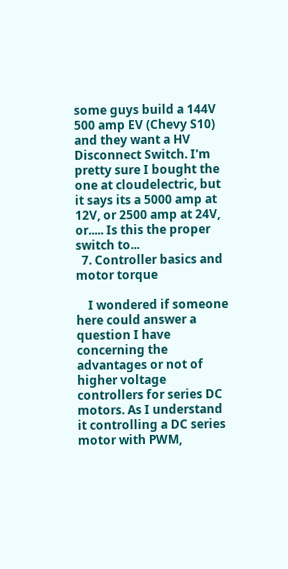some guys build a 144V 500 amp EV (Chevy S10) and they want a HV Disconnect Switch. I'm pretty sure I bought the one at cloudelectric, but it says its a 5000 amp at 12V, or 2500 amp at 24V, or..... Is this the proper switch to...
  7. Controller basics and motor torque

    I wondered if someone here could answer a question I have concerning the advantages or not of higher voltage controllers for series DC motors. As I understand it controlling a DC series motor with PWM,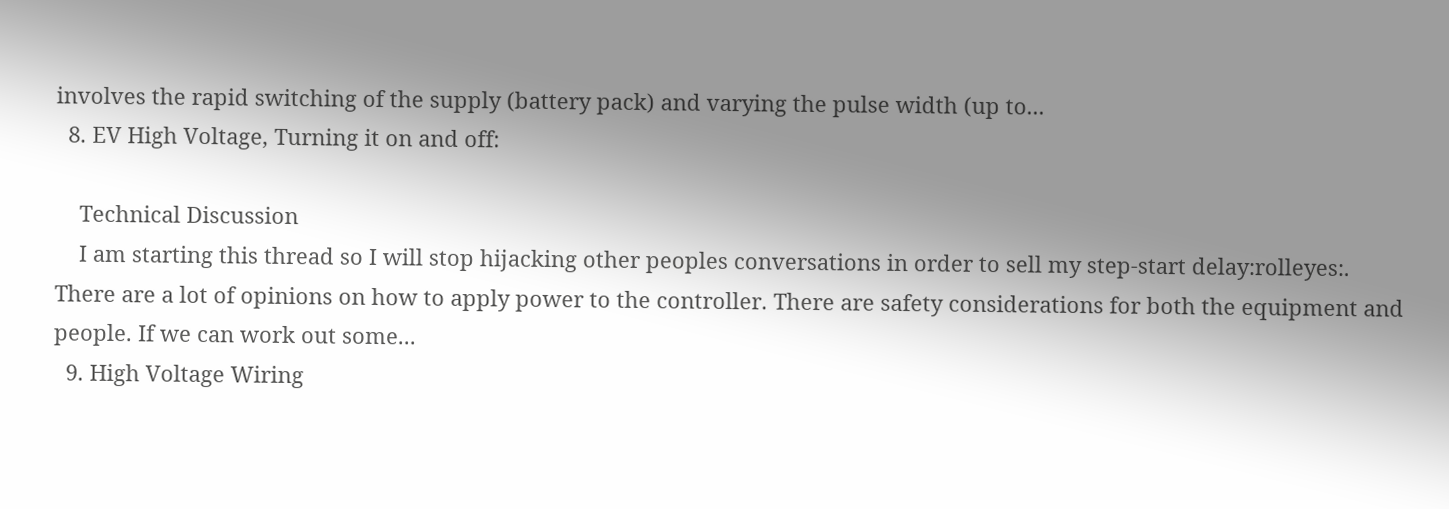involves the rapid switching of the supply (battery pack) and varying the pulse width (up to...
  8. EV High Voltage, Turning it on and off:

    Technical Discussion
    I am starting this thread so I will stop hijacking other peoples conversations in order to sell my step-start delay:rolleyes:. There are a lot of opinions on how to apply power to the controller. There are safety considerations for both the equipment and people. If we can work out some...
  9. High Voltage Wiring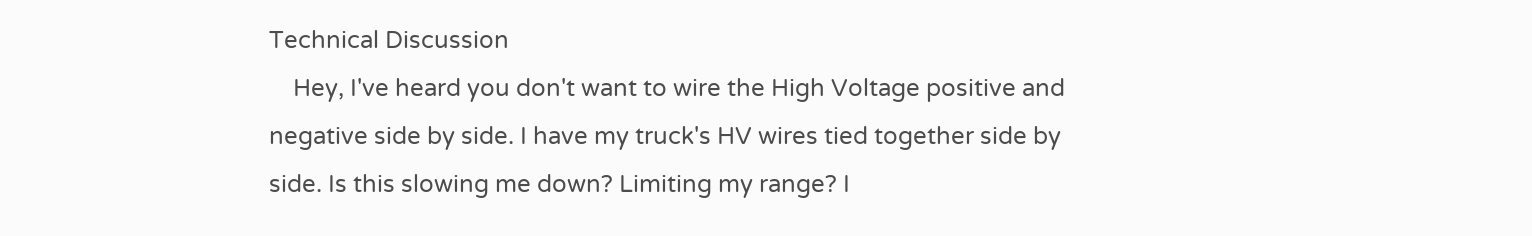Technical Discussion
    Hey, I've heard you don't want to wire the High Voltage positive and negative side by side. I have my truck's HV wires tied together side by side. Is this slowing me down? Limiting my range? I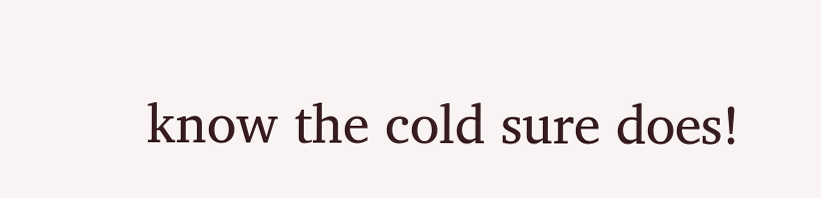know the cold sure does!